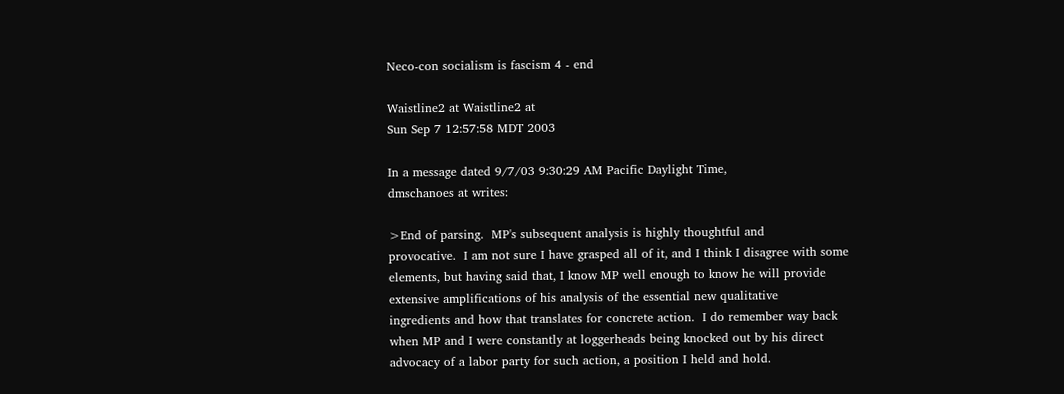Neco-con socialism is fascism 4 - end

Waistline2 at Waistline2 at
Sun Sep 7 12:57:58 MDT 2003

In a message dated 9/7/03 9:30:29 AM Pacific Daylight Time,
dmschanoes at writes:

>End of parsing.  MP's subsequent analysis is highly thoughtful and
provocative.  I am not sure I have grasped all of it, and I think I disagree with some
elements, but having said that, I know MP well enough to know he will provide
extensive amplifications of his analysis of the essential new qualitative
ingredients and how that translates for concrete action.  I do remember way back
when MP and I were constantly at loggerheads being knocked out by his direct
advocacy of a labor party for such action, a position I held and hold.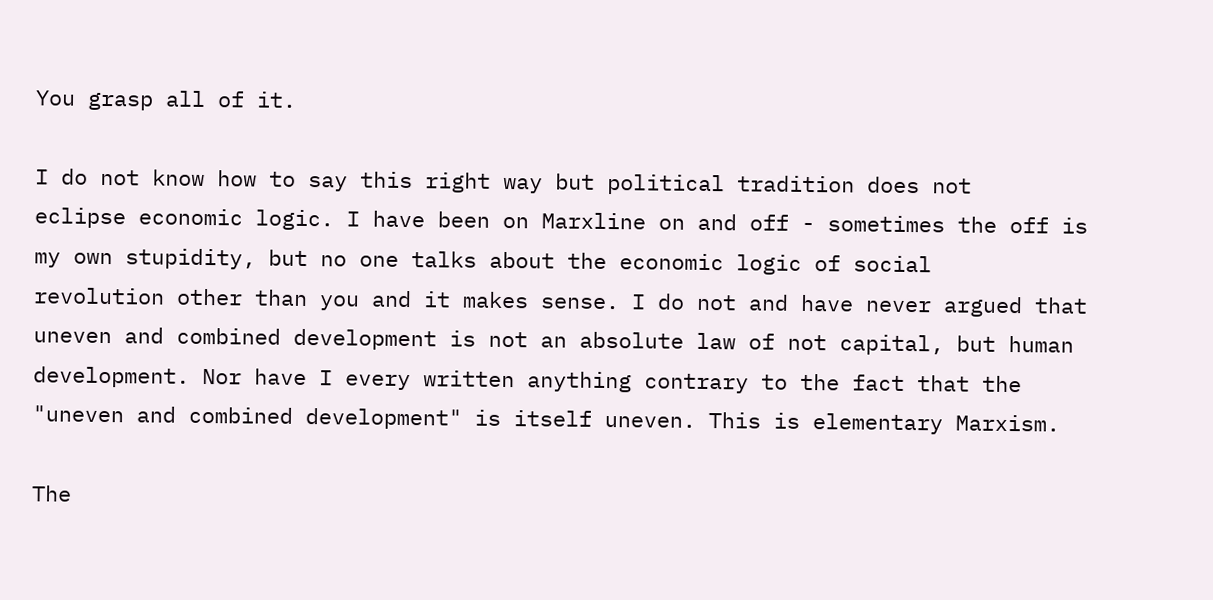You grasp all of it.

I do not know how to say this right way but political tradition does not
eclipse economic logic. I have been on Marxline on and off - sometimes the off is
my own stupidity, but no one talks about the economic logic of social
revolution other than you and it makes sense. I do not and have never argued that
uneven and combined development is not an absolute law of not capital, but human
development. Nor have I every written anything contrary to the fact that the
"uneven and combined development" is itself uneven. This is elementary Marxism.

The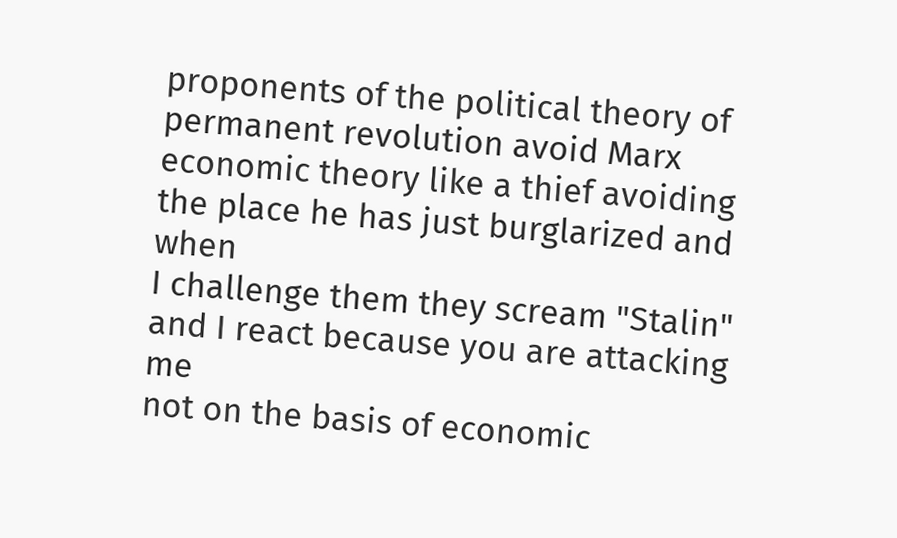proponents of the political theory of permanent revolution avoid Marx
economic theory like a thief avoiding the place he has just burglarized and when
I challenge them they scream "Stalin" and I react because you are attacking me
not on the basis of economic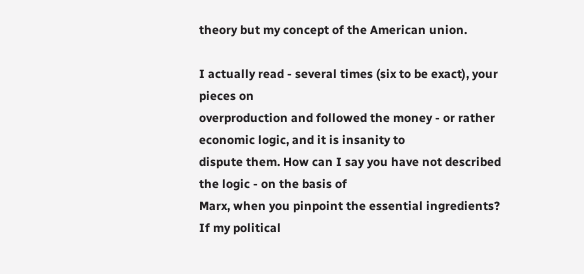theory but my concept of the American union.

I actually read - several times (six to be exact), your pieces on
overproduction and followed the money - or rather economic logic, and it is insanity to
dispute them. How can I say you have not described the logic - on the basis of
Marx, when you pinpoint the essential ingredients? If my political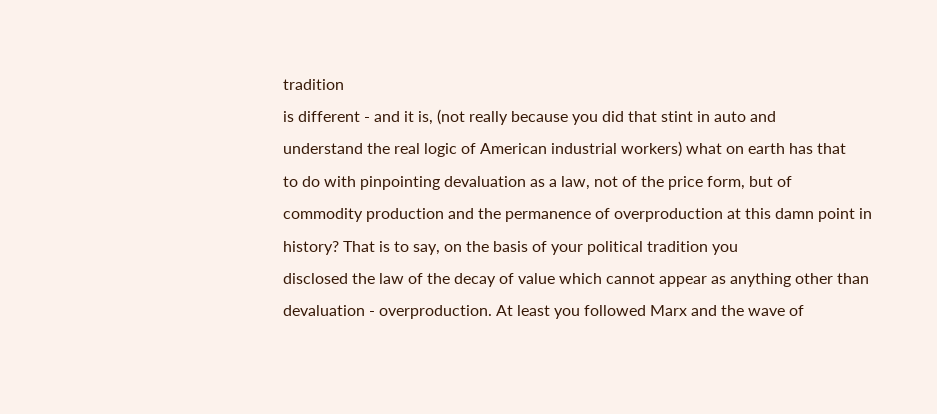tradition
is different - and it is, (not really because you did that stint in auto and
understand the real logic of American industrial workers) what on earth has that
to do with pinpointing devaluation as a law, not of the price form, but of
commodity production and the permanence of overproduction at this damn point in
history? That is to say, on the basis of your political tradition you
disclosed the law of the decay of value which cannot appear as anything other than
devaluation - overproduction. At least you followed Marx and the wave of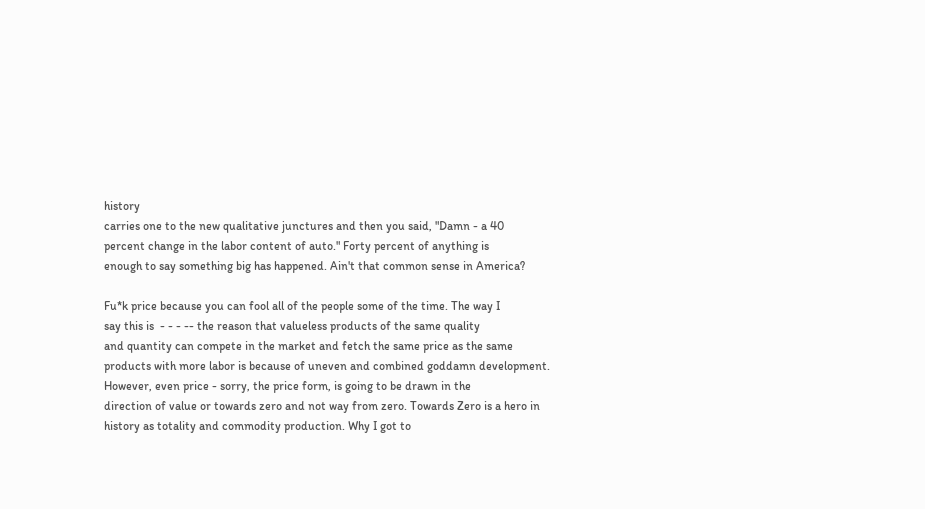history
carries one to the new qualitative junctures and then you said, "Damn - a 40
percent change in the labor content of auto." Forty percent of anything is
enough to say something big has happened. Ain't that common sense in America?

Fu*k price because you can fool all of the people some of the time. The way I
say this is  - - - -- the reason that valueless products of the same quality
and quantity can compete in the market and fetch the same price as the same
products with more labor is because of uneven and combined goddamn development.
However, even price - sorry, the price form, is going to be drawn in the
direction of value or towards zero and not way from zero. Towards Zero is a hero in
history as totality and commodity production. Why I got to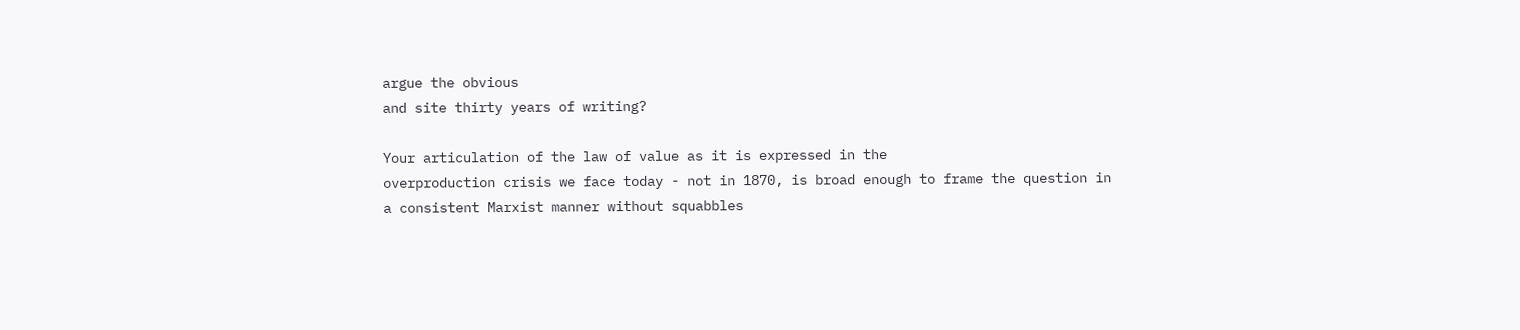argue the obvious
and site thirty years of writing?

Your articulation of the law of value as it is expressed in the
overproduction crisis we face today - not in 1870, is broad enough to frame the question in
a consistent Marxist manner without squabbles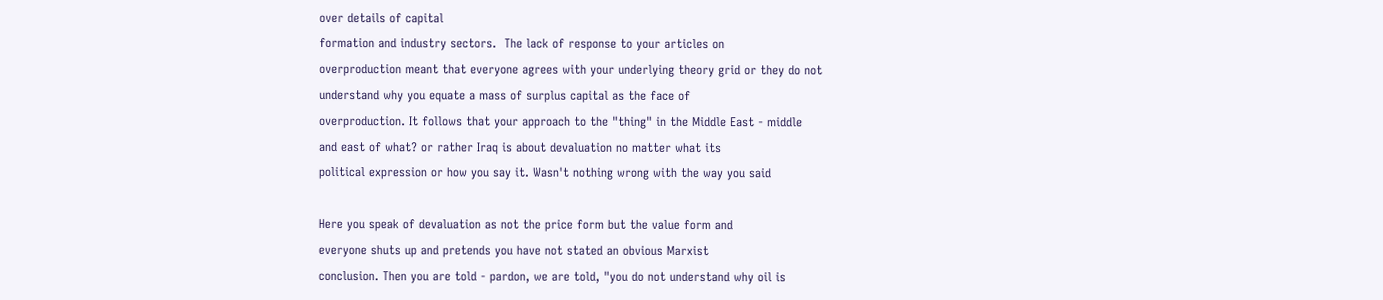over details of capital
formation and industry sectors.  The lack of response to your articles on
overproduction meant that everyone agrees with your underlying theory grid or they do not
understand why you equate a mass of surplus capital as the face of
overproduction. It follows that your approach to the "thing" in the Middle East - middle
and east of what? or rather Iraq is about devaluation no matter what its
political expression or how you say it. Wasn't nothing wrong with the way you said

Here you speak of devaluation as not the price form but the value form and
everyone shuts up and pretends you have not stated an obvious Marxist
conclusion. Then you are told - pardon, we are told, "you do not understand why oil is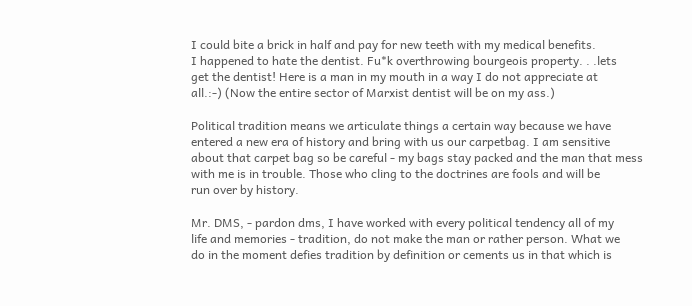I could bite a brick in half and pay for new teeth with my medical benefits.
I happened to hate the dentist. Fu*k overthrowing bourgeois property. . .lets
get the dentist! Here is a man in my mouth in a way I do not appreciate at
all.:-) (Now the entire sector of Marxist dentist will be on my ass.)

Political tradition means we articulate things a certain way because we have
entered a new era of history and bring with us our carpetbag. I am sensitive
about that carpet bag so be careful - my bags stay packed and the man that mess
with me is in trouble. Those who cling to the doctrines are fools and will be
run over by history.

Mr. DMS, - pardon dms, I have worked with every political tendency all of my
life and memories - tradition, do not make the man or rather person. What we
do in the moment defies tradition by definition or cements us in that which is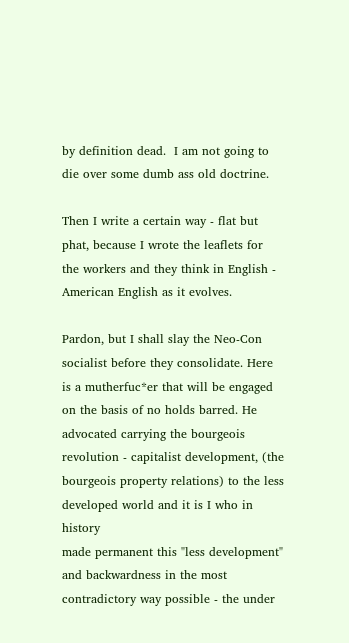by definition dead.  I am not going to die over some dumb ass old doctrine.

Then I write a certain way - flat but phat, because I wrote the leaflets for
the workers and they think in English - American English as it evolves.

Pardon, but I shall slay the Neo-Con socialist before they consolidate. Here
is a mutherfuc*er that will be engaged on the basis of no holds barred. He
advocated carrying the bourgeois revolution - capitalist development, (the
bourgeois property relations) to the less developed world and it is I who in history
made permanent this "less development" and backwardness in the most
contradictory way possible - the under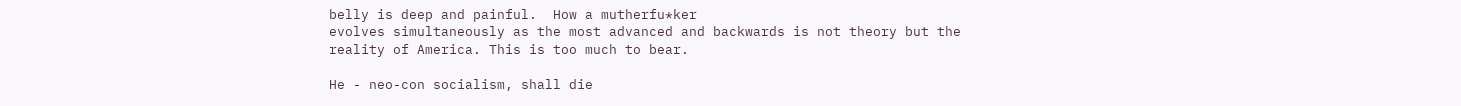belly is deep and painful.  How a mutherfu*ker
evolves simultaneously as the most advanced and backwards is not theory but the
reality of America. This is too much to bear.

He - neo-con socialism, shall die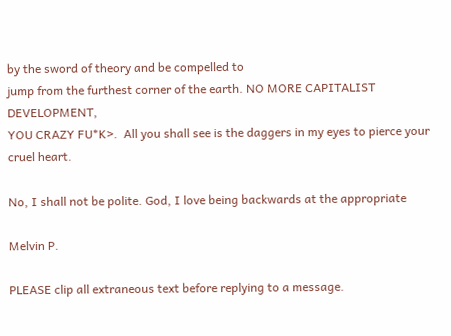by the sword of theory and be compelled to
jump from the furthest corner of the earth. NO MORE CAPITALIST DEVELOPMENT,
YOU CRAZY FU*K>.  All you shall see is the daggers in my eyes to pierce your
cruel heart.

No, I shall not be polite. God, I love being backwards at the appropriate

Melvin P.

PLEASE clip all extraneous text before replying to a message.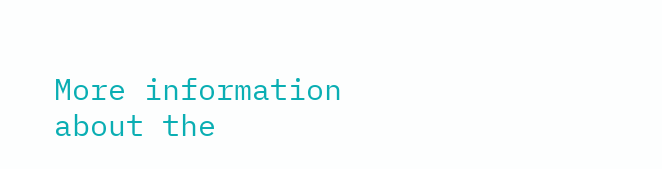More information about the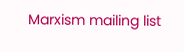Marxism mailing list